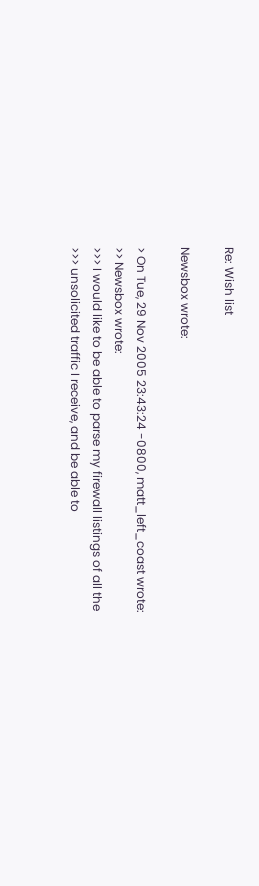Re: Wish list

Newsbox wrote:

> On Tue, 29 Nov 2005 23:43:24 -0800, matt_left_coast wrote:
>> Newsbox wrote:
>>> I would like to be able to parse my firewall listings of all the
>>> unsolicited traffic I receive, and be able to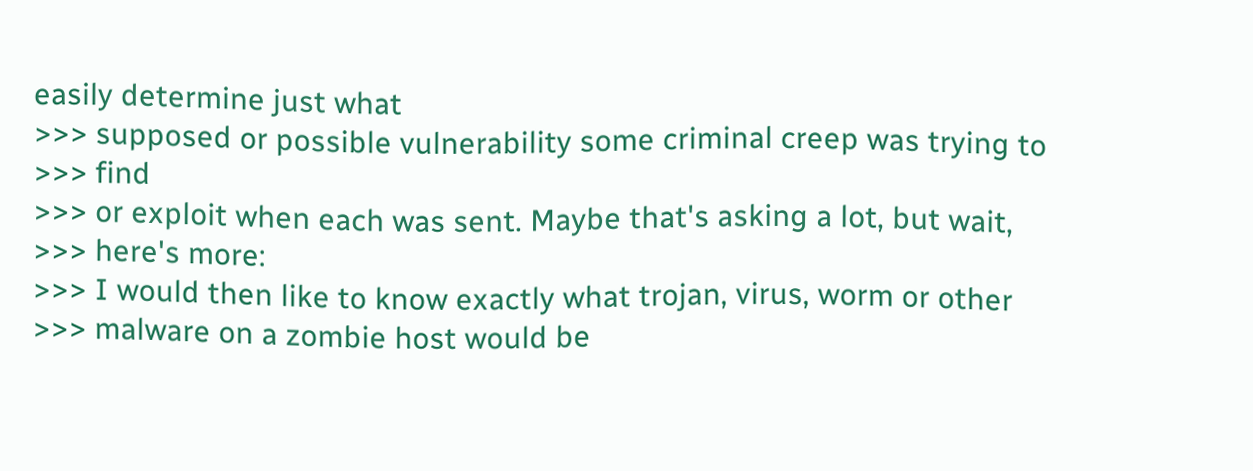easily determine just what
>>> supposed or possible vulnerability some criminal creep was trying to
>>> find
>>> or exploit when each was sent. Maybe that's asking a lot, but wait,
>>> here's more:
>>> I would then like to know exactly what trojan, virus, worm or other
>>> malware on a zombie host would be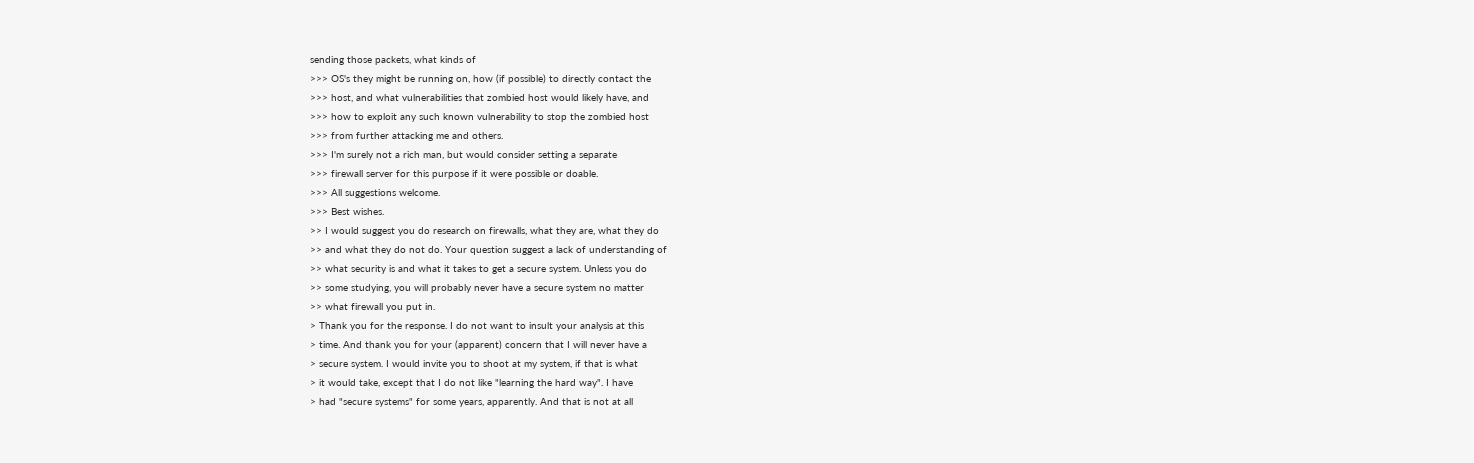sending those packets, what kinds of
>>> OS's they might be running on, how (if possible) to directly contact the
>>> host, and what vulnerabilities that zombied host would likely have, and
>>> how to exploit any such known vulnerability to stop the zombied host
>>> from further attacking me and others.
>>> I'm surely not a rich man, but would consider setting a separate
>>> firewall server for this purpose if it were possible or doable.
>>> All suggestions welcome.
>>> Best wishes.
>> I would suggest you do research on firewalls, what they are, what they do
>> and what they do not do. Your question suggest a lack of understanding of
>> what security is and what it takes to get a secure system. Unless you do
>> some studying, you will probably never have a secure system no matter
>> what firewall you put in.
> Thank you for the response. I do not want to insult your analysis at this
> time. And thank you for your (apparent) concern that I will never have a
> secure system. I would invite you to shoot at my system, if that is what
> it would take, except that I do not like "learning the hard way". I have
> had "secure systems" for some years, apparently. And that is not at all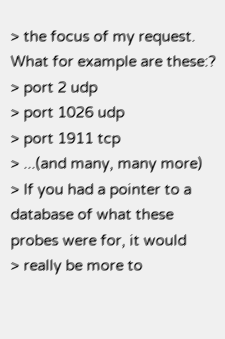> the focus of my request. What for example are these:?
> port 2 udp
> port 1026 udp
> port 1911 tcp
> ...(and many, many more)
> If you had a pointer to a database of what these probes were for, it would
> really be more to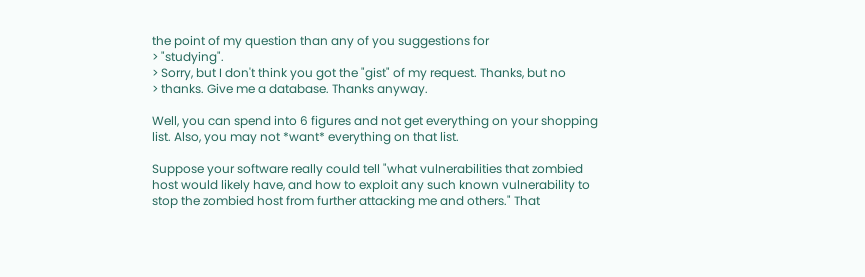the point of my question than any of you suggestions for
> "studying".
> Sorry, but I don't think you got the "gist" of my request. Thanks, but no
> thanks. Give me a database. Thanks anyway.

Well, you can spend into 6 figures and not get everything on your shopping
list. Also, you may not *want* everything on that list.

Suppose your software really could tell "what vulnerabilities that zombied
host would likely have, and how to exploit any such known vulnerability to
stop the zombied host from further attacking me and others." That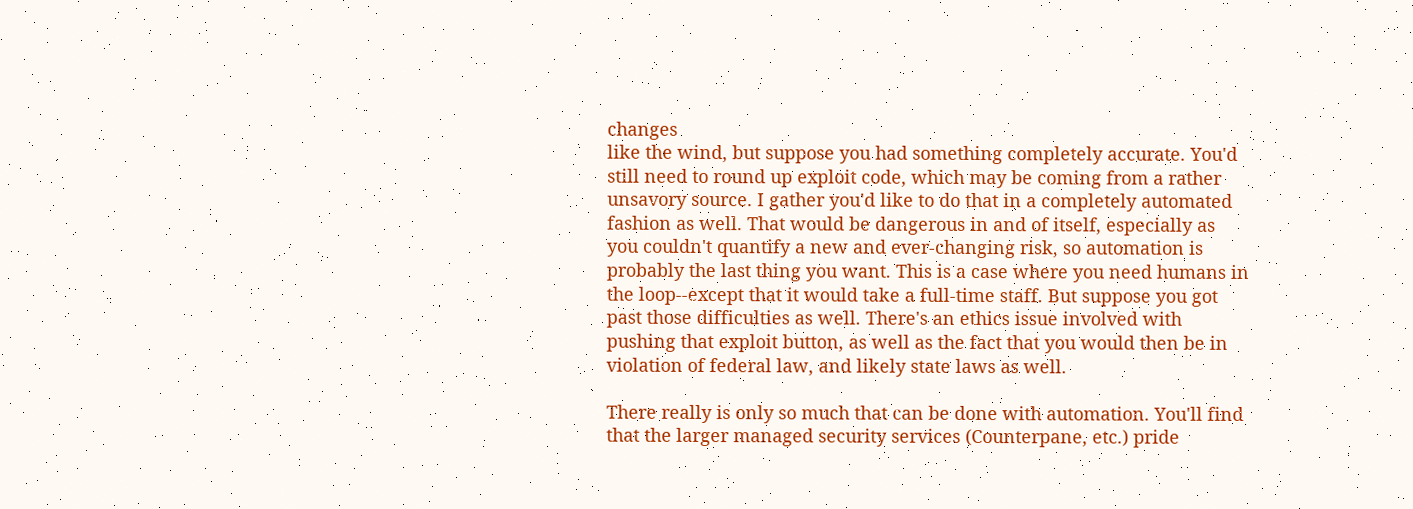changes
like the wind, but suppose you had something completely accurate. You'd
still need to round up exploit code, which may be coming from a rather
unsavory source. I gather you'd like to do that in a completely automated
fashion as well. That would be dangerous in and of itself, especially as
you couldn't quantify a new and ever-changing risk, so automation is
probably the last thing you want. This is a case where you need humans in
the loop--except that it would take a full-time staff. But suppose you got
past those difficulties as well. There's an ethics issue involved with
pushing that exploit button, as well as the fact that you would then be in
violation of federal law, and likely state laws as well.

There really is only so much that can be done with automation. You'll find
that the larger managed security services (Counterpane, etc.) pride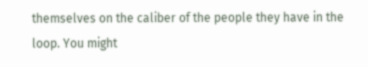themselves on the caliber of the people they have in the loop. You might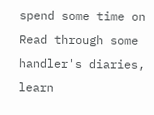spend some time on Read through some handler's diaries, learn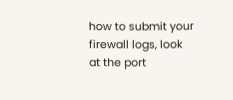how to submit your firewall logs, look at the port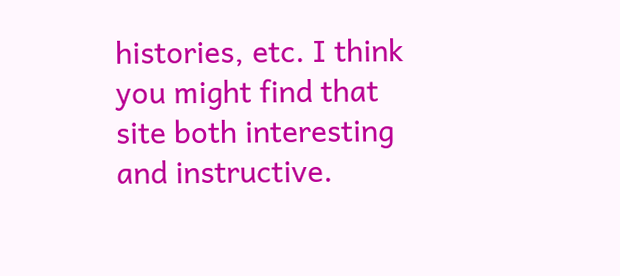histories, etc. I think
you might find that site both interesting and instructive.